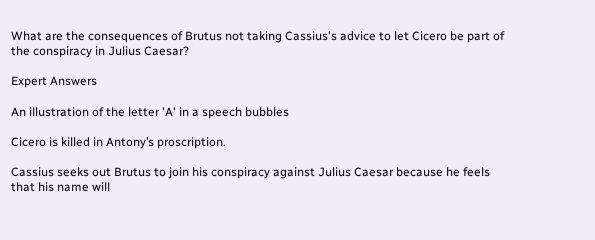What are the consequences of Brutus not taking Cassius's advice to let Cicero be part of the conspiracy in Julius Caesar?

Expert Answers

An illustration of the letter 'A' in a speech bubbles

Cicero is killed in Antony’s proscription.

Cassius seeks out Brutus to join his conspiracy against Julius Caesar because he feels that his name will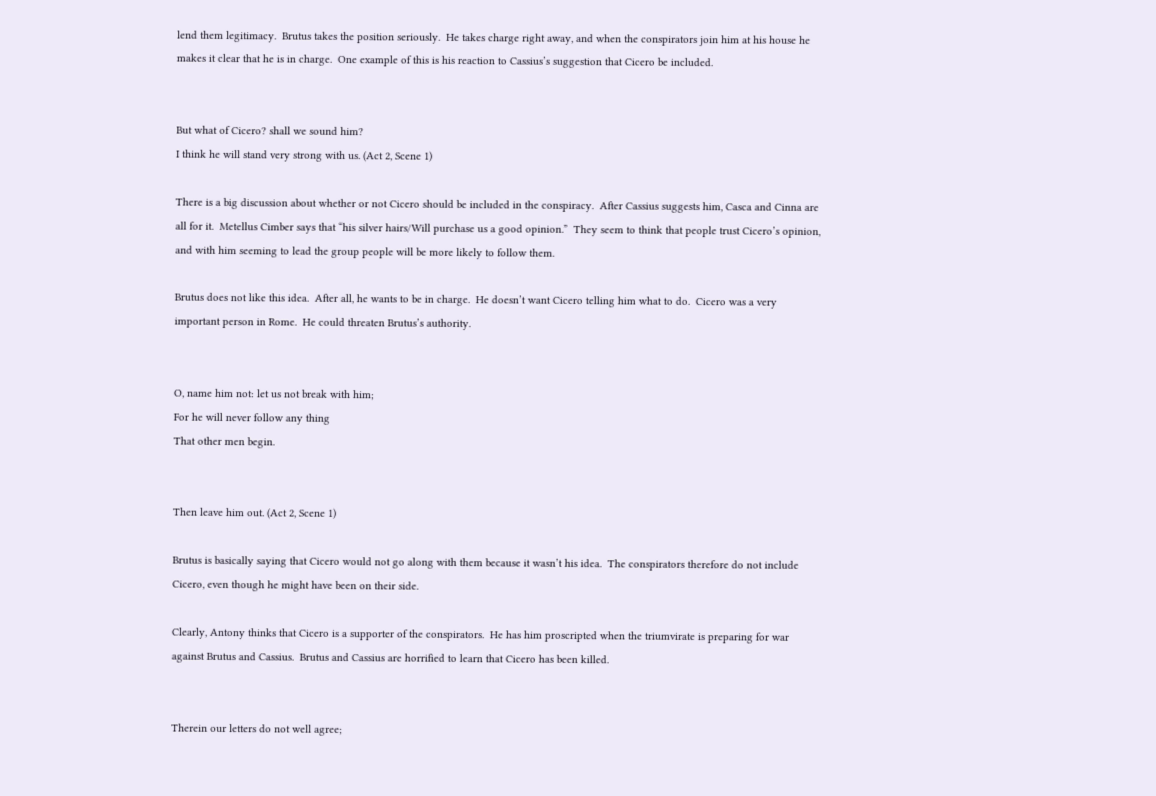lend them legitimacy.  Brutus takes the position seriously.  He takes charge right away, and when the conspirators join him at his house he makes it clear that he is in charge.  One example of this is his reaction to Cassius’s suggestion that Cicero be included.


But what of Cicero? shall we sound him?
I think he will stand very strong with us. (Act 2, Scene 1)

There is a big discussion about whether or not Cicero should be included in the conspiracy.  After Cassius suggests him, Casca and Cinna are all for it.  Metellus Cimber says that “his silver hairs/Will purchase us a good opinion.”  They seem to think that people trust Cicero’s opinion, and with him seeming to lead the group people will be more likely to follow them.

Brutus does not like this idea.  After all, he wants to be in charge.  He doesn’t want Cicero telling him what to do.  Cicero was a very important person in Rome.  He could threaten Brutus’s authority.


O, name him not: let us not break with him;
For he will never follow any thing
That other men begin.


Then leave him out. (Act 2, Scene 1)

Brutus is basically saying that Cicero would not go along with them because it wasn’t his idea.  The conspirators therefore do not include Cicero, even though he might have been on their side.

Clearly, Antony thinks that Cicero is a supporter of the conspirators.  He has him proscripted when the triumvirate is preparing for war against Brutus and Cassius.  Brutus and Cassius are horrified to learn that Cicero has been killed.


Therein our letters do not well agree;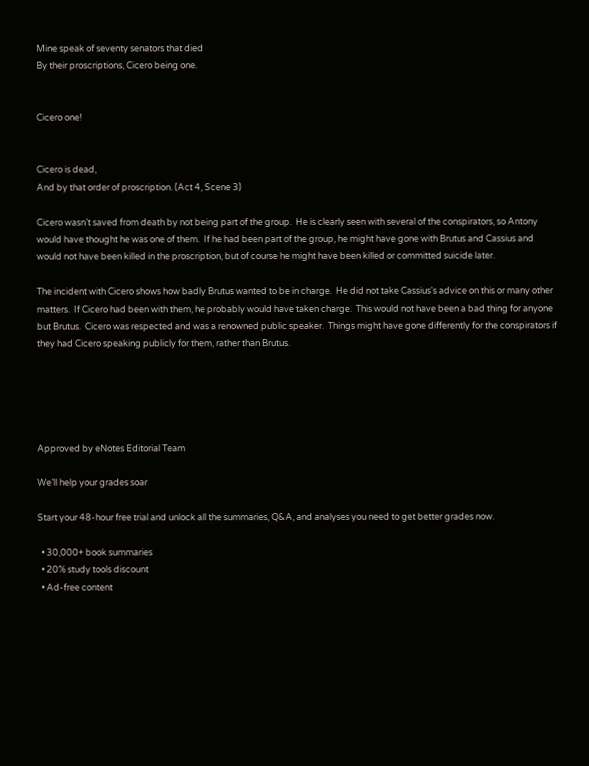Mine speak of seventy senators that died
By their proscriptions, Cicero being one.


Cicero one!


Cicero is dead,
And by that order of proscription. (Act 4, Scene 3)

Cicero wasn’t saved from death by not being part of the group.  He is clearly seen with several of the conspirators, so Antony would have thought he was one of them.  If he had been part of the group, he might have gone with Brutus and Cassius and would not have been killed in the proscription, but of course he might have been killed or committed suicide later.

The incident with Cicero shows how badly Brutus wanted to be in charge.  He did not take Cassius's advice on this or many other matters.  If Cicero had been with them, he probably would have taken charge.  This would not have been a bad thing for anyone but Brutus.  Cicero was respected and was a renowned public speaker.  Things might have gone differently for the conspirators if they had Cicero speaking publicly for them, rather than Brutus.





Approved by eNotes Editorial Team

We’ll help your grades soar

Start your 48-hour free trial and unlock all the summaries, Q&A, and analyses you need to get better grades now.

  • 30,000+ book summaries
  • 20% study tools discount
  • Ad-free content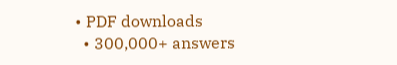• PDF downloads
  • 300,000+ answers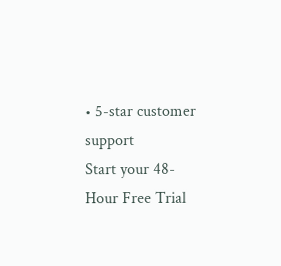• 5-star customer support
Start your 48-Hour Free Trial